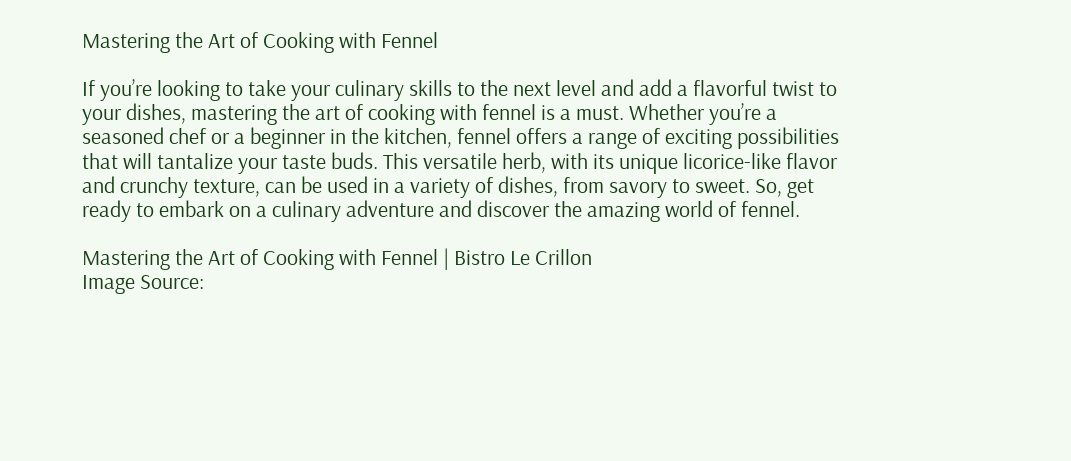Mastering the Art of Cooking with Fennel

If you’re looking to take your culinary skills to the next level and add a flavorful twist to your dishes, mastering the art of cooking with fennel is a must. Whether you’re a seasoned chef or a beginner in the kitchen, fennel offers a range of exciting possibilities that will tantalize your taste buds. This versatile herb, with its unique licorice-like flavor and crunchy texture, can be used in a variety of dishes, from savory to sweet. So, get ready to embark on a culinary adventure and discover the amazing world of fennel.

Mastering the Art of Cooking with Fennel | Bistro Le Crillon
Image Source: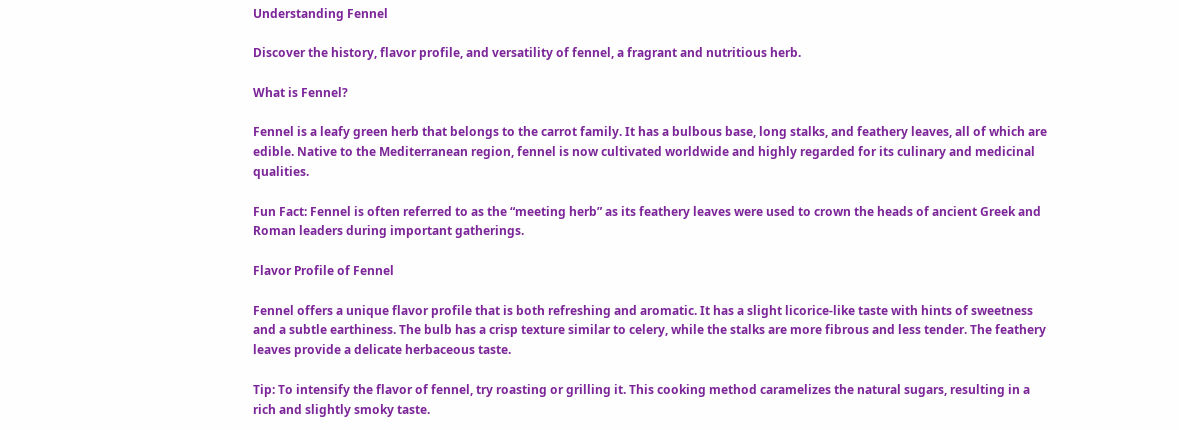Understanding Fennel

Discover the history, flavor profile, and versatility of fennel, a fragrant and nutritious herb.

What is Fennel?

Fennel is a leafy green herb that belongs to the carrot family. It has a bulbous base, long stalks, and feathery leaves, all of which are edible. Native to the Mediterranean region, fennel is now cultivated worldwide and highly regarded for its culinary and medicinal qualities.

Fun Fact: Fennel is often referred to as the “meeting herb” as its feathery leaves were used to crown the heads of ancient Greek and Roman leaders during important gatherings.

Flavor Profile of Fennel

Fennel offers a unique flavor profile that is both refreshing and aromatic. It has a slight licorice-like taste with hints of sweetness and a subtle earthiness. The bulb has a crisp texture similar to celery, while the stalks are more fibrous and less tender. The feathery leaves provide a delicate herbaceous taste.

Tip: To intensify the flavor of fennel, try roasting or grilling it. This cooking method caramelizes the natural sugars, resulting in a rich and slightly smoky taste.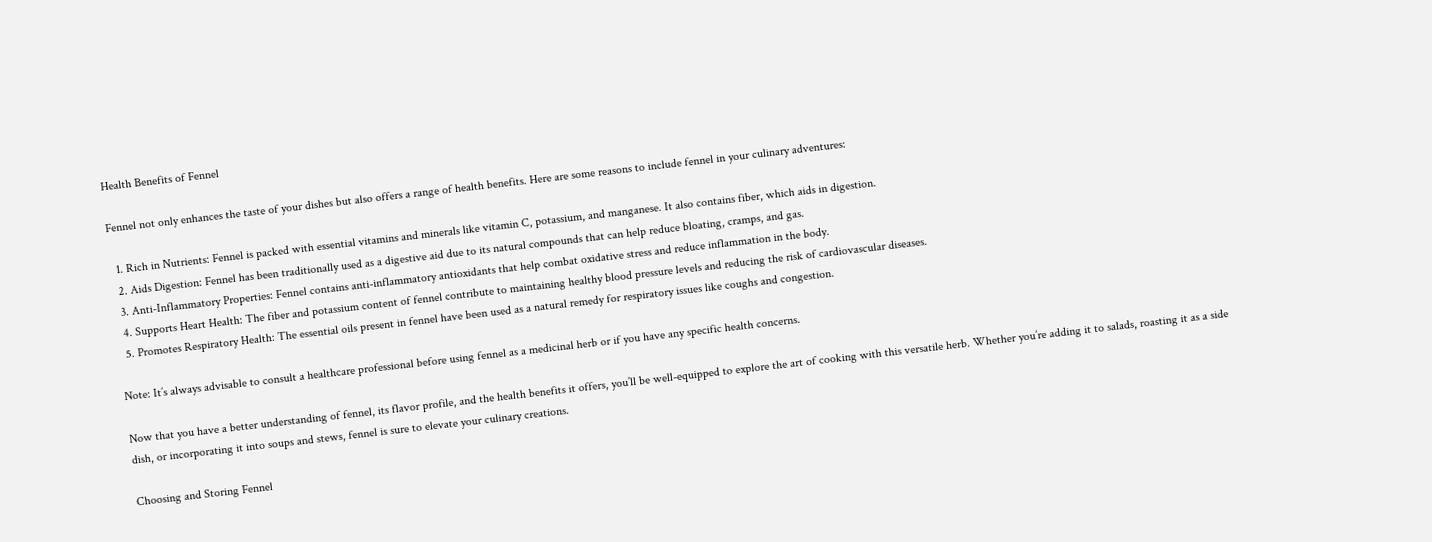Health Benefits of Fennel

Fennel not only enhances the taste of your dishes but also offers a range of health benefits. Here are some reasons to include fennel in your culinary adventures:

  1. Rich in Nutrients: Fennel is packed with essential vitamins and minerals like vitamin C, potassium, and manganese. It also contains fiber, which aids in digestion.
  2. Aids Digestion: Fennel has been traditionally used as a digestive aid due to its natural compounds that can help reduce bloating, cramps, and gas.
  3. Anti-Inflammatory Properties: Fennel contains anti-inflammatory antioxidants that help combat oxidative stress and reduce inflammation in the body.
  4. Supports Heart Health: The fiber and potassium content of fennel contribute to maintaining healthy blood pressure levels and reducing the risk of cardiovascular diseases.
  5. Promotes Respiratory Health: The essential oils present in fennel have been used as a natural remedy for respiratory issues like coughs and congestion.

Note: It’s always advisable to consult a healthcare professional before using fennel as a medicinal herb or if you have any specific health concerns.

Now that you have a better understanding of fennel, its flavor profile, and the health benefits it offers, you’ll be well-equipped to explore the art of cooking with this versatile herb. Whether you’re adding it to salads, roasting it as a side dish, or incorporating it into soups and stews, fennel is sure to elevate your culinary creations.

Choosing and Storing Fennel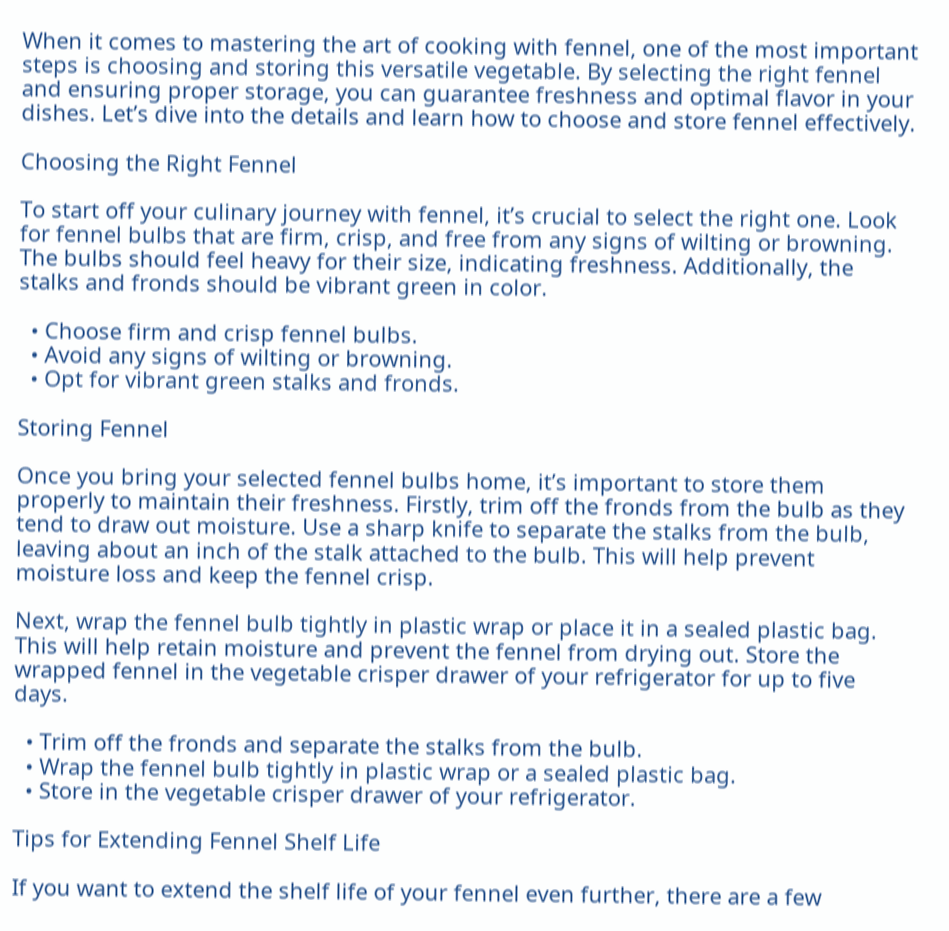When it comes to mastering the art of cooking with fennel, one of the most important steps is choosing and storing this versatile vegetable. By selecting the right fennel and ensuring proper storage, you can guarantee freshness and optimal flavor in your dishes. Let’s dive into the details and learn how to choose and store fennel effectively.

Choosing the Right Fennel

To start off your culinary journey with fennel, it’s crucial to select the right one. Look for fennel bulbs that are firm, crisp, and free from any signs of wilting or browning. The bulbs should feel heavy for their size, indicating freshness. Additionally, the stalks and fronds should be vibrant green in color.

  • Choose firm and crisp fennel bulbs.
  • Avoid any signs of wilting or browning.
  • Opt for vibrant green stalks and fronds.

Storing Fennel

Once you bring your selected fennel bulbs home, it’s important to store them properly to maintain their freshness. Firstly, trim off the fronds from the bulb as they tend to draw out moisture. Use a sharp knife to separate the stalks from the bulb, leaving about an inch of the stalk attached to the bulb. This will help prevent moisture loss and keep the fennel crisp.

Next, wrap the fennel bulb tightly in plastic wrap or place it in a sealed plastic bag. This will help retain moisture and prevent the fennel from drying out. Store the wrapped fennel in the vegetable crisper drawer of your refrigerator for up to five days.

  • Trim off the fronds and separate the stalks from the bulb.
  • Wrap the fennel bulb tightly in plastic wrap or a sealed plastic bag.
  • Store in the vegetable crisper drawer of your refrigerator.

Tips for Extending Fennel Shelf Life

If you want to extend the shelf life of your fennel even further, there are a few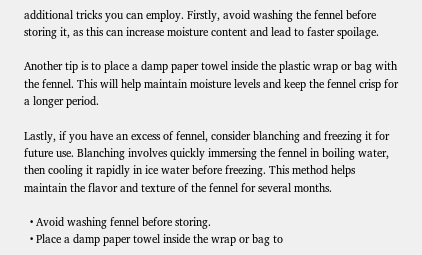additional tricks you can employ. Firstly, avoid washing the fennel before storing it, as this can increase moisture content and lead to faster spoilage.

Another tip is to place a damp paper towel inside the plastic wrap or bag with the fennel. This will help maintain moisture levels and keep the fennel crisp for a longer period.

Lastly, if you have an excess of fennel, consider blanching and freezing it for future use. Blanching involves quickly immersing the fennel in boiling water, then cooling it rapidly in ice water before freezing. This method helps maintain the flavor and texture of the fennel for several months.

  • Avoid washing fennel before storing.
  • Place a damp paper towel inside the wrap or bag to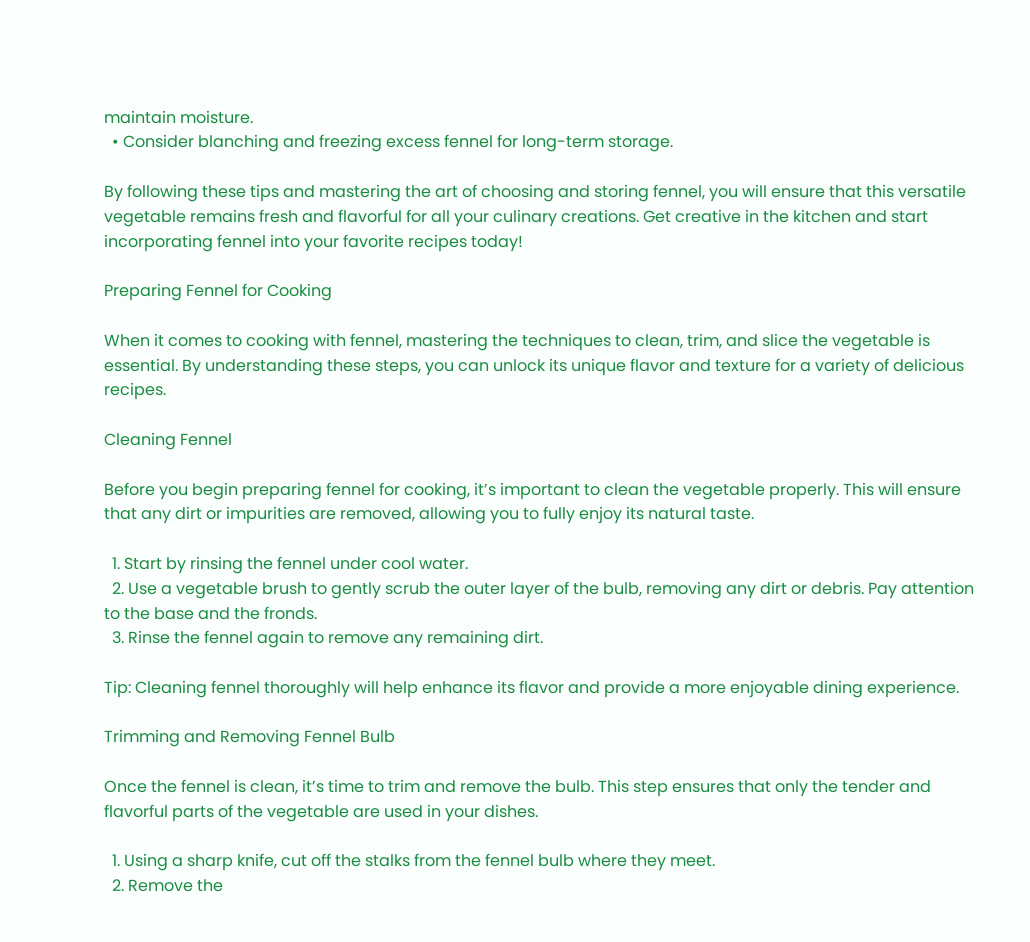maintain moisture.
  • Consider blanching and freezing excess fennel for long-term storage.

By following these tips and mastering the art of choosing and storing fennel, you will ensure that this versatile vegetable remains fresh and flavorful for all your culinary creations. Get creative in the kitchen and start incorporating fennel into your favorite recipes today!

Preparing Fennel for Cooking

When it comes to cooking with fennel, mastering the techniques to clean, trim, and slice the vegetable is essential. By understanding these steps, you can unlock its unique flavor and texture for a variety of delicious recipes.

Cleaning Fennel

Before you begin preparing fennel for cooking, it’s important to clean the vegetable properly. This will ensure that any dirt or impurities are removed, allowing you to fully enjoy its natural taste.

  1. Start by rinsing the fennel under cool water.
  2. Use a vegetable brush to gently scrub the outer layer of the bulb, removing any dirt or debris. Pay attention to the base and the fronds.
  3. Rinse the fennel again to remove any remaining dirt.

Tip: Cleaning fennel thoroughly will help enhance its flavor and provide a more enjoyable dining experience.

Trimming and Removing Fennel Bulb

Once the fennel is clean, it’s time to trim and remove the bulb. This step ensures that only the tender and flavorful parts of the vegetable are used in your dishes.

  1. Using a sharp knife, cut off the stalks from the fennel bulb where they meet.
  2. Remove the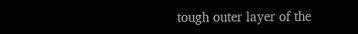tough outer layer of the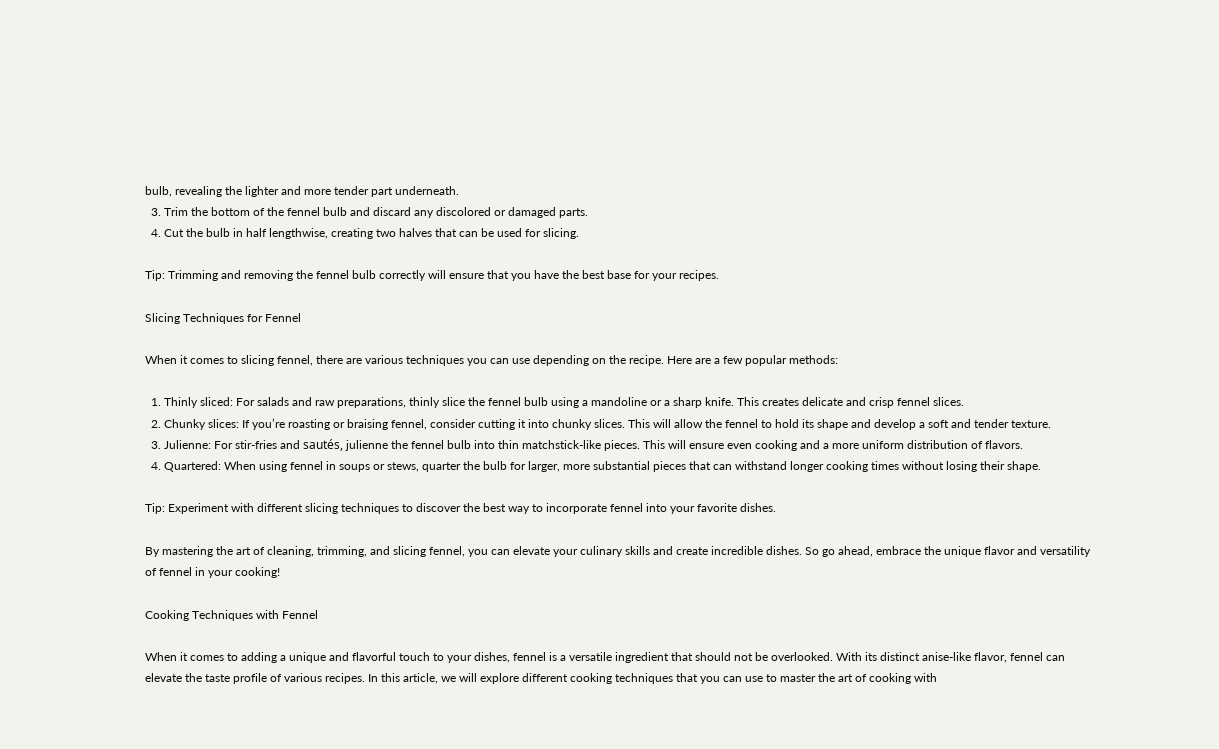bulb, revealing the lighter and more tender part underneath.
  3. Trim the bottom of the fennel bulb and discard any discolored or damaged parts.
  4. Cut the bulb in half lengthwise, creating two halves that can be used for slicing.

Tip: Trimming and removing the fennel bulb correctly will ensure that you have the best base for your recipes.

Slicing Techniques for Fennel

When it comes to slicing fennel, there are various techniques you can use depending on the recipe. Here are a few popular methods:

  1. Thinly sliced: For salads and raw preparations, thinly slice the fennel bulb using a mandoline or a sharp knife. This creates delicate and crisp fennel slices.
  2. Chunky slices: If you’re roasting or braising fennel, consider cutting it into chunky slices. This will allow the fennel to hold its shape and develop a soft and tender texture.
  3. Julienne: For stir-fries and sautés, julienne the fennel bulb into thin matchstick-like pieces. This will ensure even cooking and a more uniform distribution of flavors.
  4. Quartered: When using fennel in soups or stews, quarter the bulb for larger, more substantial pieces that can withstand longer cooking times without losing their shape.

Tip: Experiment with different slicing techniques to discover the best way to incorporate fennel into your favorite dishes.

By mastering the art of cleaning, trimming, and slicing fennel, you can elevate your culinary skills and create incredible dishes. So go ahead, embrace the unique flavor and versatility of fennel in your cooking!

Cooking Techniques with Fennel

When it comes to adding a unique and flavorful touch to your dishes, fennel is a versatile ingredient that should not be overlooked. With its distinct anise-like flavor, fennel can elevate the taste profile of various recipes. In this article, we will explore different cooking techniques that you can use to master the art of cooking with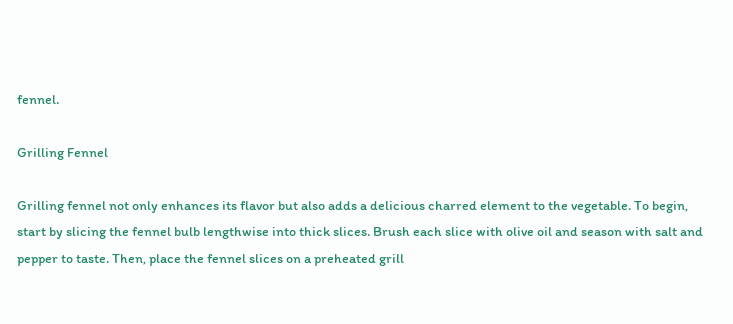fennel.

Grilling Fennel

Grilling fennel not only enhances its flavor but also adds a delicious charred element to the vegetable. To begin, start by slicing the fennel bulb lengthwise into thick slices. Brush each slice with olive oil and season with salt and pepper to taste. Then, place the fennel slices on a preheated grill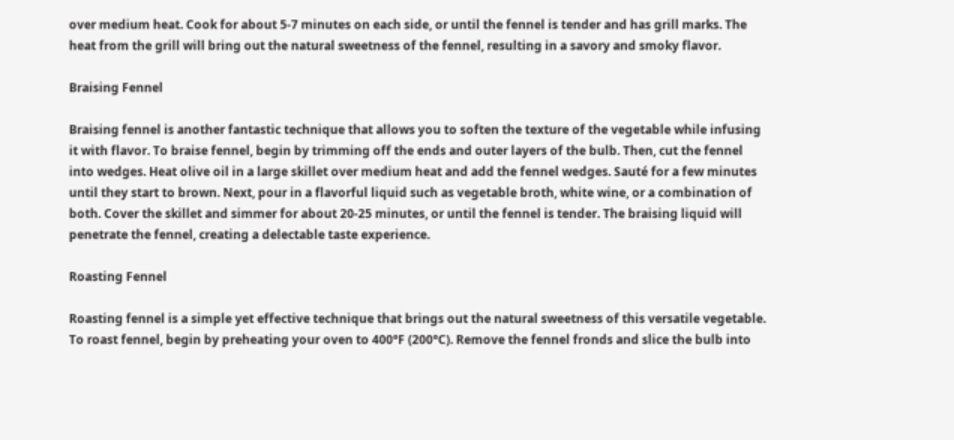over medium heat. Cook for about 5-7 minutes on each side, or until the fennel is tender and has grill marks. The heat from the grill will bring out the natural sweetness of the fennel, resulting in a savory and smoky flavor.

Braising Fennel

Braising fennel is another fantastic technique that allows you to soften the texture of the vegetable while infusing it with flavor. To braise fennel, begin by trimming off the ends and outer layers of the bulb. Then, cut the fennel into wedges. Heat olive oil in a large skillet over medium heat and add the fennel wedges. Sauté for a few minutes until they start to brown. Next, pour in a flavorful liquid such as vegetable broth, white wine, or a combination of both. Cover the skillet and simmer for about 20-25 minutes, or until the fennel is tender. The braising liquid will penetrate the fennel, creating a delectable taste experience.

Roasting Fennel

Roasting fennel is a simple yet effective technique that brings out the natural sweetness of this versatile vegetable. To roast fennel, begin by preheating your oven to 400°F (200°C). Remove the fennel fronds and slice the bulb into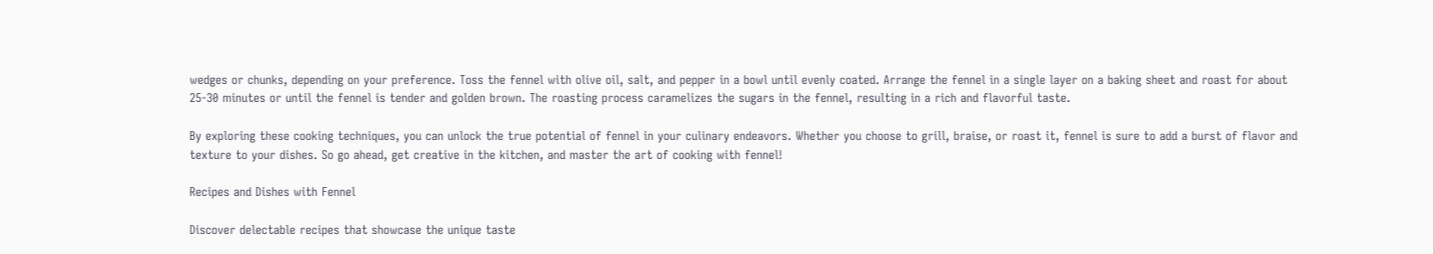wedges or chunks, depending on your preference. Toss the fennel with olive oil, salt, and pepper in a bowl until evenly coated. Arrange the fennel in a single layer on a baking sheet and roast for about 25-30 minutes or until the fennel is tender and golden brown. The roasting process caramelizes the sugars in the fennel, resulting in a rich and flavorful taste.

By exploring these cooking techniques, you can unlock the true potential of fennel in your culinary endeavors. Whether you choose to grill, braise, or roast it, fennel is sure to add a burst of flavor and texture to your dishes. So go ahead, get creative in the kitchen, and master the art of cooking with fennel!

Recipes and Dishes with Fennel

Discover delectable recipes that showcase the unique taste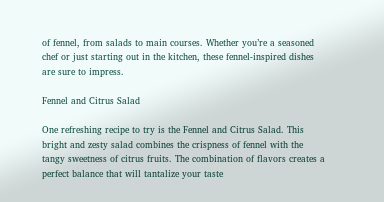of fennel, from salads to main courses. Whether you’re a seasoned chef or just starting out in the kitchen, these fennel-inspired dishes are sure to impress.

Fennel and Citrus Salad

One refreshing recipe to try is the Fennel and Citrus Salad. This bright and zesty salad combines the crispness of fennel with the tangy sweetness of citrus fruits. The combination of flavors creates a perfect balance that will tantalize your taste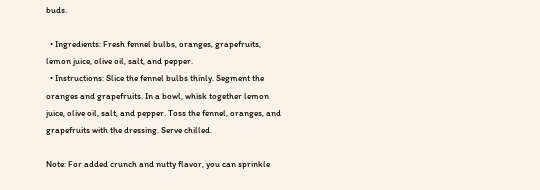buds.

  • Ingredients: Fresh fennel bulbs, oranges, grapefruits, lemon juice, olive oil, salt, and pepper.
  • Instructions: Slice the fennel bulbs thinly. Segment the oranges and grapefruits. In a bowl, whisk together lemon juice, olive oil, salt, and pepper. Toss the fennel, oranges, and grapefruits with the dressing. Serve chilled.

Note: For added crunch and nutty flavor, you can sprinkle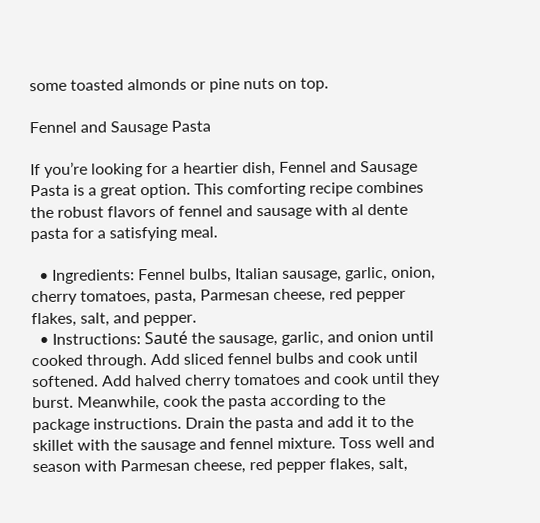some toasted almonds or pine nuts on top.

Fennel and Sausage Pasta

If you’re looking for a heartier dish, Fennel and Sausage Pasta is a great option. This comforting recipe combines the robust flavors of fennel and sausage with al dente pasta for a satisfying meal.

  • Ingredients: Fennel bulbs, Italian sausage, garlic, onion, cherry tomatoes, pasta, Parmesan cheese, red pepper flakes, salt, and pepper.
  • Instructions: Sauté the sausage, garlic, and onion until cooked through. Add sliced fennel bulbs and cook until softened. Add halved cherry tomatoes and cook until they burst. Meanwhile, cook the pasta according to the package instructions. Drain the pasta and add it to the skillet with the sausage and fennel mixture. Toss well and season with Parmesan cheese, red pepper flakes, salt,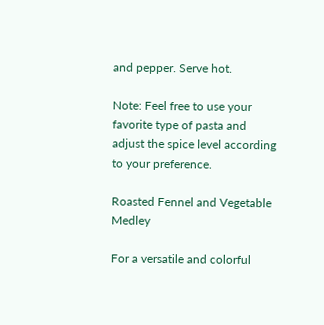and pepper. Serve hot.

Note: Feel free to use your favorite type of pasta and adjust the spice level according to your preference.

Roasted Fennel and Vegetable Medley

For a versatile and colorful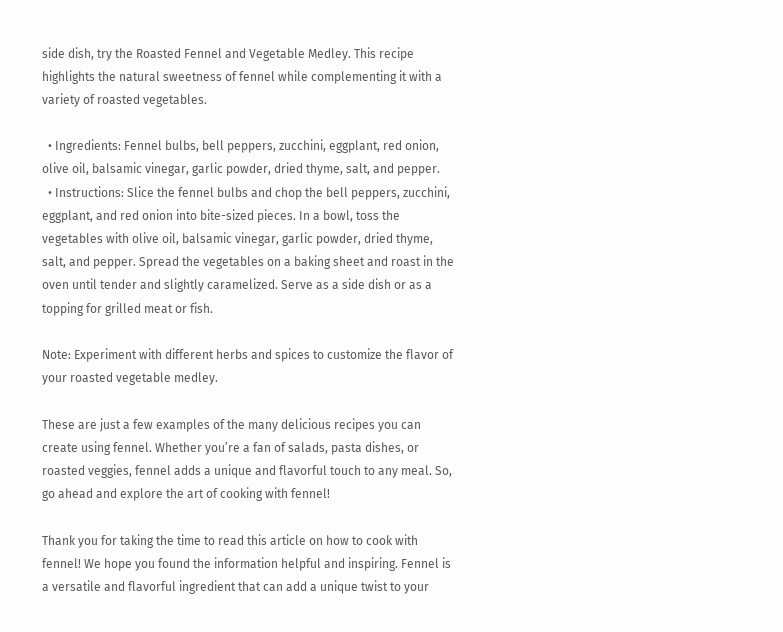side dish, try the Roasted Fennel and Vegetable Medley. This recipe highlights the natural sweetness of fennel while complementing it with a variety of roasted vegetables.

  • Ingredients: Fennel bulbs, bell peppers, zucchini, eggplant, red onion, olive oil, balsamic vinegar, garlic powder, dried thyme, salt, and pepper.
  • Instructions: Slice the fennel bulbs and chop the bell peppers, zucchini, eggplant, and red onion into bite-sized pieces. In a bowl, toss the vegetables with olive oil, balsamic vinegar, garlic powder, dried thyme, salt, and pepper. Spread the vegetables on a baking sheet and roast in the oven until tender and slightly caramelized. Serve as a side dish or as a topping for grilled meat or fish.

Note: Experiment with different herbs and spices to customize the flavor of your roasted vegetable medley.

These are just a few examples of the many delicious recipes you can create using fennel. Whether you’re a fan of salads, pasta dishes, or roasted veggies, fennel adds a unique and flavorful touch to any meal. So, go ahead and explore the art of cooking with fennel!

Thank you for taking the time to read this article on how to cook with fennel! We hope you found the information helpful and inspiring. Fennel is a versatile and flavorful ingredient that can add a unique twist to your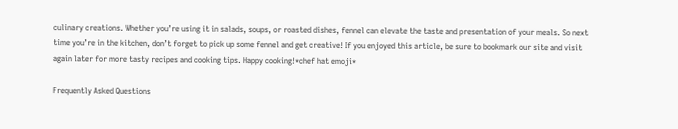culinary creations. Whether you’re using it in salads, soups, or roasted dishes, fennel can elevate the taste and presentation of your meals. So next time you’re in the kitchen, don’t forget to pick up some fennel and get creative! If you enjoyed this article, be sure to bookmark our site and visit again later for more tasty recipes and cooking tips. Happy cooking!*chef hat emoji*

Frequently Asked Questions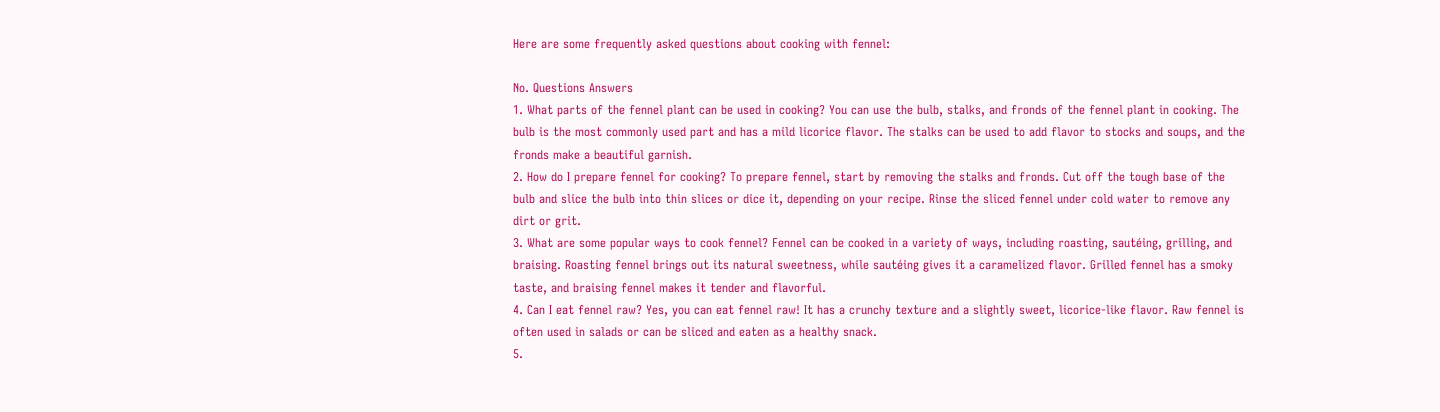Here are some frequently asked questions about cooking with fennel:

No. Questions Answers
1. What parts of the fennel plant can be used in cooking? You can use the bulb, stalks, and fronds of the fennel plant in cooking. The bulb is the most commonly used part and has a mild licorice flavor. The stalks can be used to add flavor to stocks and soups, and the fronds make a beautiful garnish.
2. How do I prepare fennel for cooking? To prepare fennel, start by removing the stalks and fronds. Cut off the tough base of the bulb and slice the bulb into thin slices or dice it, depending on your recipe. Rinse the sliced fennel under cold water to remove any dirt or grit.
3. What are some popular ways to cook fennel? Fennel can be cooked in a variety of ways, including roasting, sautéing, grilling, and braising. Roasting fennel brings out its natural sweetness, while sautéing gives it a caramelized flavor. Grilled fennel has a smoky taste, and braising fennel makes it tender and flavorful.
4. Can I eat fennel raw? Yes, you can eat fennel raw! It has a crunchy texture and a slightly sweet, licorice-like flavor. Raw fennel is often used in salads or can be sliced and eaten as a healthy snack.
5.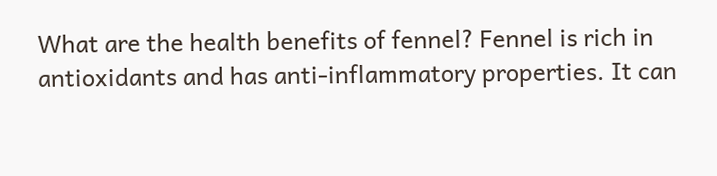What are the health benefits of fennel? Fennel is rich in antioxidants and has anti-inflammatory properties. It can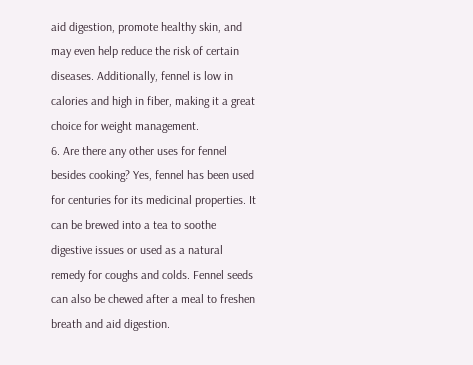aid digestion, promote healthy skin, and may even help reduce the risk of certain diseases. Additionally, fennel is low in calories and high in fiber, making it a great choice for weight management.
6. Are there any other uses for fennel besides cooking? Yes, fennel has been used for centuries for its medicinal properties. It can be brewed into a tea to soothe digestive issues or used as a natural remedy for coughs and colds. Fennel seeds can also be chewed after a meal to freshen breath and aid digestion.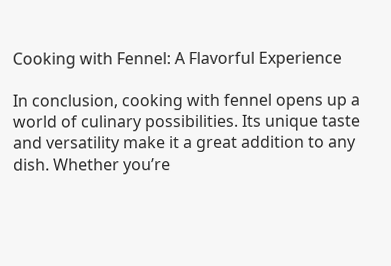Cooking with Fennel: A Flavorful Experience

In conclusion, cooking with fennel opens up a world of culinary possibilities. Its unique taste and versatility make it a great addition to any dish. Whether you’re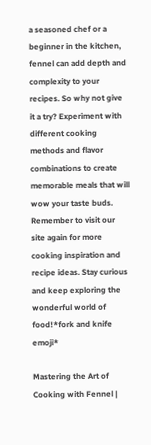a seasoned chef or a beginner in the kitchen, fennel can add depth and complexity to your recipes. So why not give it a try? Experiment with different cooking methods and flavor combinations to create memorable meals that will wow your taste buds. Remember to visit our site again for more cooking inspiration and recipe ideas. Stay curious and keep exploring the wonderful world of food!*fork and knife emoji*

Mastering the Art of Cooking with Fennel |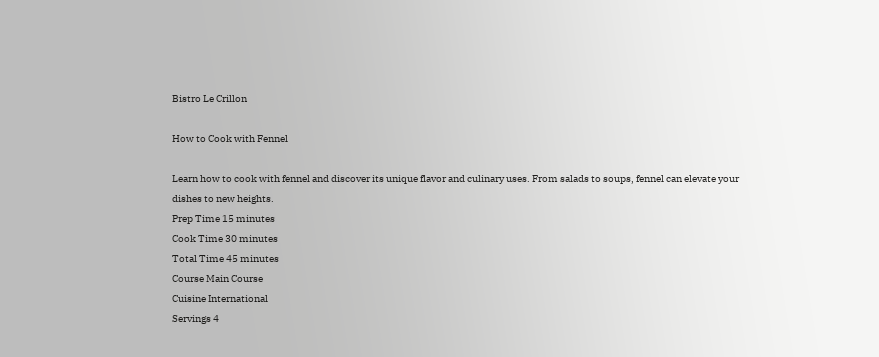Bistro Le Crillon

How to Cook with Fennel

Learn how to cook with fennel and discover its unique flavor and culinary uses. From salads to soups, fennel can elevate your dishes to new heights.
Prep Time 15 minutes
Cook Time 30 minutes
Total Time 45 minutes
Course Main Course
Cuisine International
Servings 4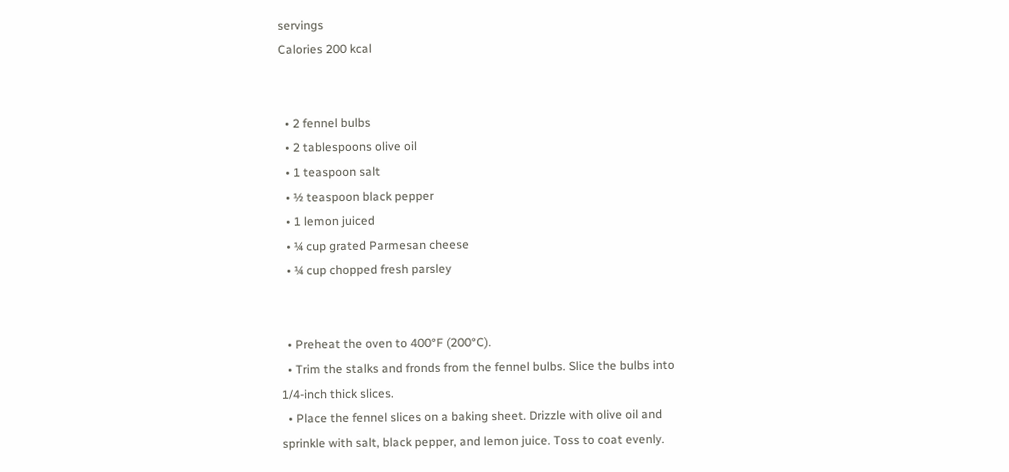servings
Calories 200 kcal


  • 2 fennel bulbs
  • 2 tablespoons olive oil
  • 1 teaspoon salt
  • ½ teaspoon black pepper
  • 1 lemon juiced
  • ¼ cup grated Parmesan cheese
  • ¼ cup chopped fresh parsley


  • Preheat the oven to 400°F (200°C).
  • Trim the stalks and fronds from the fennel bulbs. Slice the bulbs into 1/4-inch thick slices.
  • Place the fennel slices on a baking sheet. Drizzle with olive oil and sprinkle with salt, black pepper, and lemon juice. Toss to coat evenly.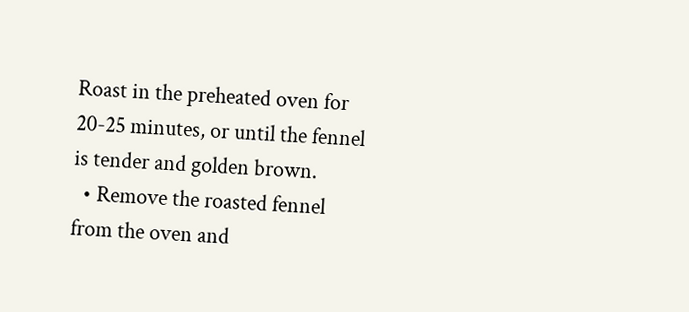Roast in the preheated oven for 20-25 minutes, or until the fennel is tender and golden brown.
  • Remove the roasted fennel from the oven and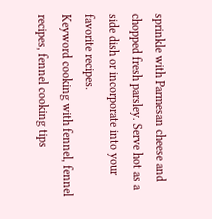sprinkle with Parmesan cheese and chopped fresh parsley. Serve hot as a side dish or incorporate into your favorite recipes.
Keyword cooking with fennel, fennel recipes, fennel cooking tips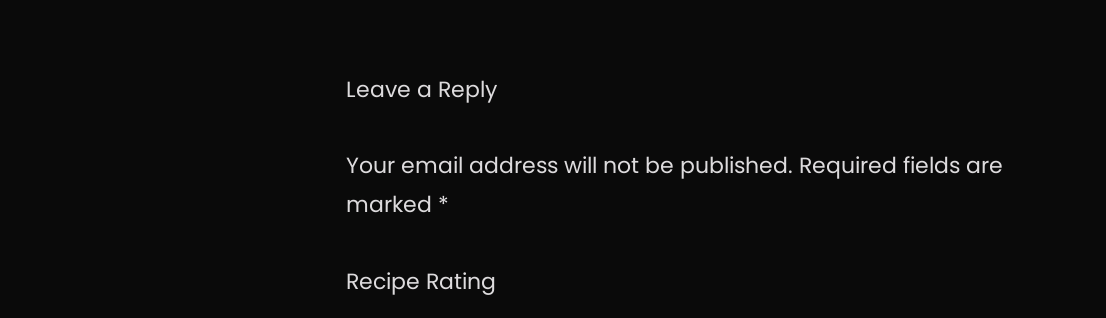Leave a Reply

Your email address will not be published. Required fields are marked *

Recipe Rating